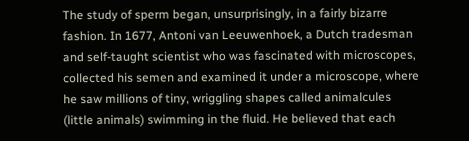The study of sperm began, unsurprisingly, in a fairly bizarre fashion. In 1677, Antoni van Leeuwenhoek, a Dutch tradesman and self-taught scientist who was fascinated with microscopes, collected his semen and examined it under a microscope, where he saw millions of tiny, wriggling shapes called animalcules (little animals) swimming in the fluid. He believed that each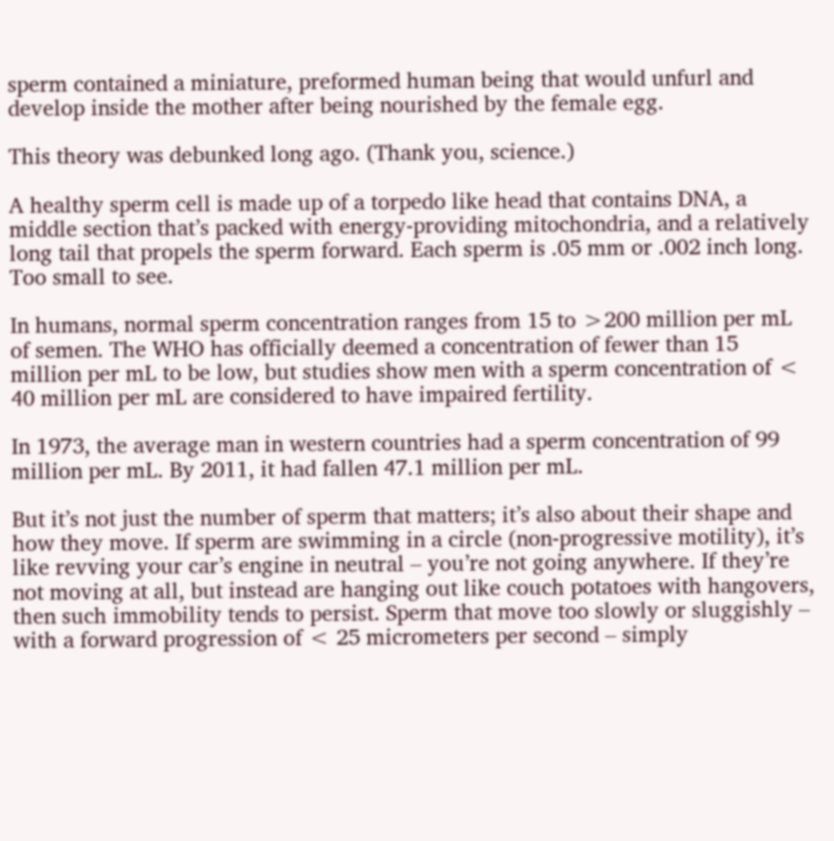sperm contained a miniature, preformed human being that would unfurl and develop inside the mother after being nourished by the female egg.

This theory was debunked long ago. (Thank you, science.)

A healthy sperm cell is made up of a torpedo like head that contains DNA, a middle section that’s packed with energy-providing mitochondria, and a relatively long tail that propels the sperm forward. Each sperm is .05 mm or .002 inch long. Too small to see.

In humans, normal sperm concentration ranges from 15 to >200 million per mL of semen. The WHO has officially deemed a concentration of fewer than 15 million per mL to be low, but studies show men with a sperm concentration of < 40 million per mL are considered to have impaired fertility.

In 1973, the average man in western countries had a sperm concentration of 99 million per mL. By 2011, it had fallen 47.1 million per mL.

But it’s not just the number of sperm that matters; it’s also about their shape and how they move. If sperm are swimming in a circle (non-progressive motility), it’s like revving your car’s engine in neutral – you’re not going anywhere. If they’re not moving at all, but instead are hanging out like couch potatoes with hangovers, then such immobility tends to persist. Sperm that move too slowly or sluggishly – with a forward progression of < 25 micrometers per second – simply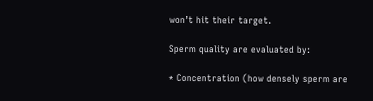won’t hit their target.

Sperm quality are evaluated by:

* Concentration (how densely sperm are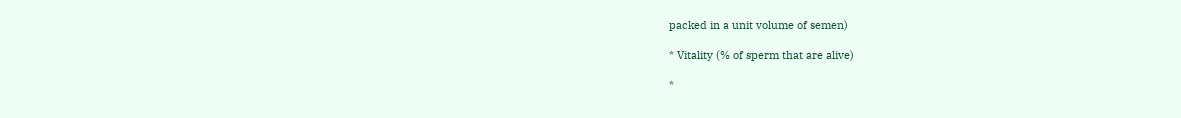packed in a unit volume of semen)

* Vitality (% of sperm that are alive)

*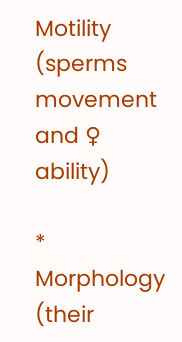Motility (sperms movement and ♀ ability)

* Morphology (their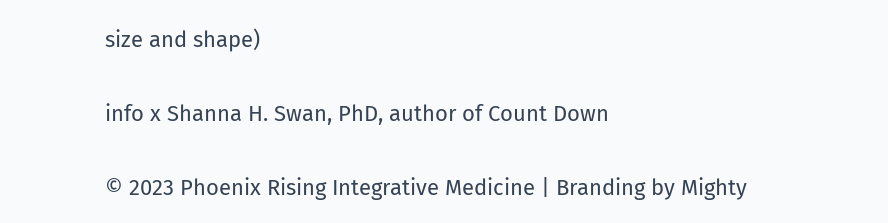size and shape)

info x Shanna H. Swan, PhD, author of Count Down

© 2023 Phoenix Rising Integrative Medicine | Branding by Mighty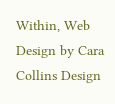Within, Web Design by Cara Collins Design